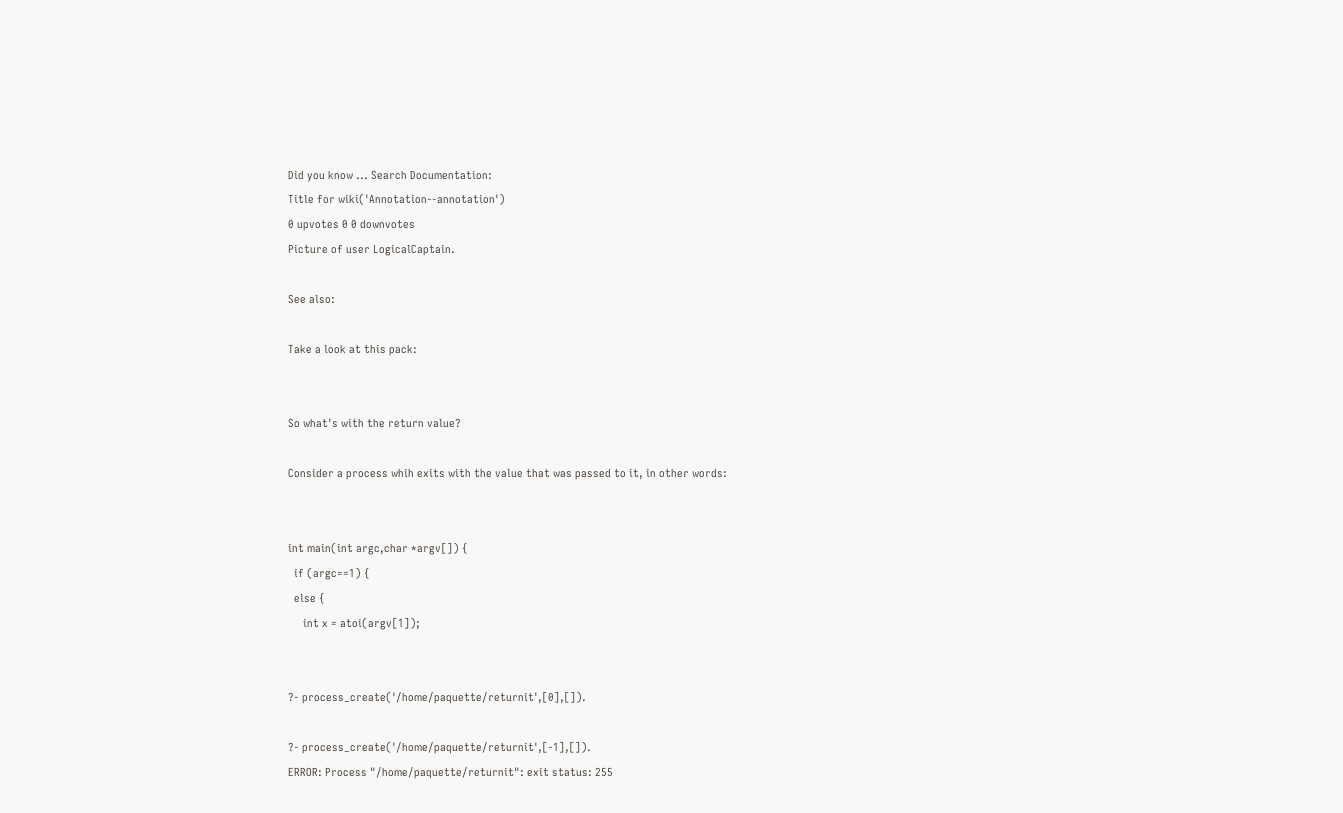Did you know ... Search Documentation:
Title for wiki('Annotation--annotation')
0 upvotes 0 0 downvotes
Picture of user LogicalCaptain.

See also:

Take a look at this pack:


So what's with the return value?

Consider a process whih exits with the value that was passed to it, in other words:


int main(int argc,char *argv[]) {
  if (argc==1) {
  else {
     int x = atoi(argv[1]);


?- process_create('/home/paquette/returnit',[0],[]).

?- process_create('/home/paquette/returnit',[-1],[]).
ERROR: Process "/home/paquette/returnit": exit status: 255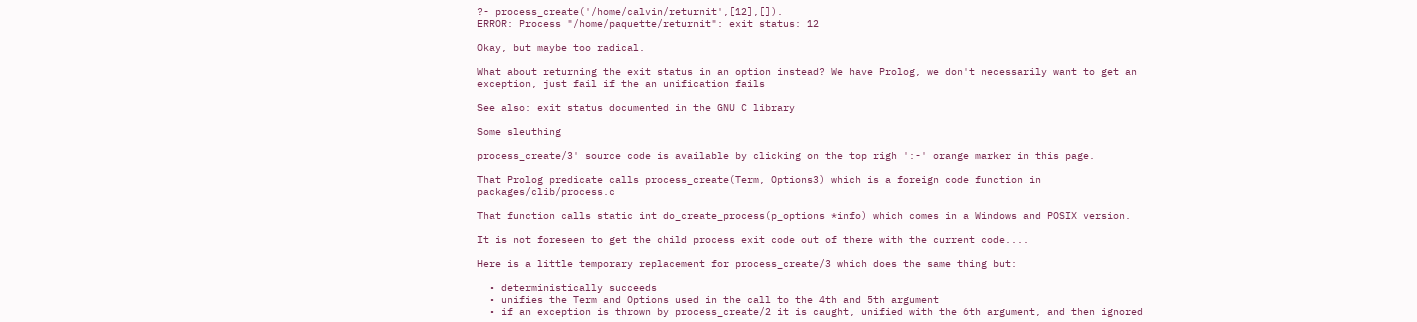?- process_create('/home/calvin/returnit',[12],[]).
ERROR: Process "/home/paquette/returnit": exit status: 12

Okay, but maybe too radical.

What about returning the exit status in an option instead? We have Prolog, we don't necessarily want to get an exception, just fail if the an unification fails

See also: exit status documented in the GNU C library

Some sleuthing

process_create/3' source code is available by clicking on the top righ ':-' orange marker in this page.

That Prolog predicate calls process_create(Term, Options3) which is a foreign code function in packages/clib/process.c

That function calls static int do_create_process(p_options *info) which comes in a Windows and POSIX version.

It is not foreseen to get the child process exit code out of there with the current code....

Here is a little temporary replacement for process_create/3 which does the same thing but:

  • deterministically succeeds
  • unifies the Term and Options used in the call to the 4th and 5th argument
  • if an exception is thrown by process_create/2 it is caught, unified with the 6th argument, and then ignored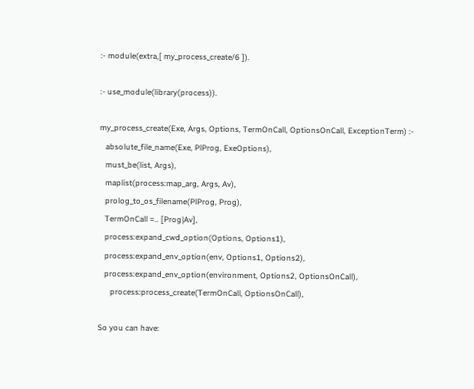:- module(extra,[ my_process_create/6 ]).

:- use_module(library(process)).

my_process_create(Exe, Args, Options, TermOnCall, OptionsOnCall, ExceptionTerm) :-
   absolute_file_name(Exe, PlProg, ExeOptions),
   must_be(list, Args),
   maplist(process:map_arg, Args, Av),
   prolog_to_os_filename(PlProg, Prog),
   TermOnCall =.. [Prog|Av],
   process:expand_cwd_option(Options, Options1),
   process:expand_env_option(env, Options1, Options2),
   process:expand_env_option(environment, Options2, OptionsOnCall),
      process:process_create(TermOnCall, OptionsOnCall),

So you can have: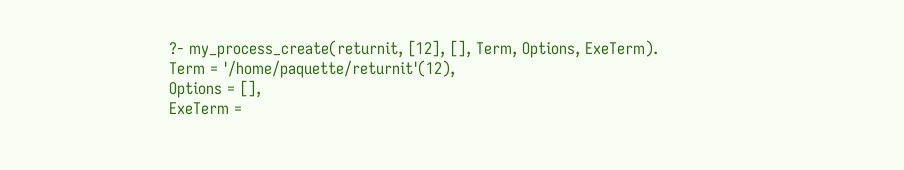?- my_process_create(returnit, [12], [], Term, Options, ExeTerm).
Term = '/home/paquette/returnit'(12),
Options = [],
ExeTerm =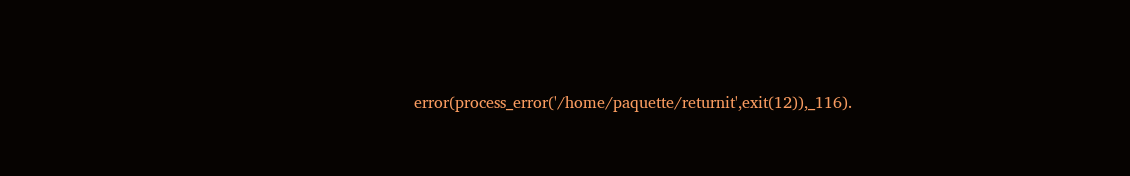error(process_error('/home/paquette/returnit',exit(12)),_116).